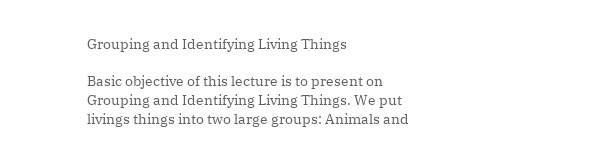Grouping and Identifying Living Things

Basic objective of this lecture is to present on Grouping and Identifying Living Things. We put livings things into two large groups: Animals and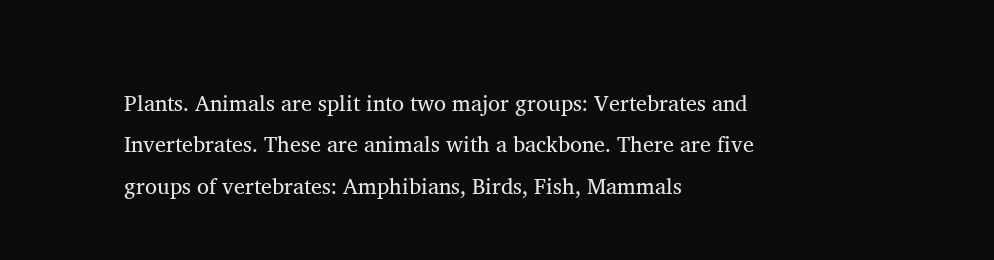Plants. Animals are split into two major groups: Vertebrates and Invertebrates. These are animals with a backbone. There are five groups of vertebrates: Amphibians, Birds, Fish, Mammals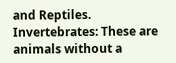and Reptiles. Invertebrates: These are animals without a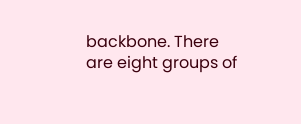backbone. There are eight groups of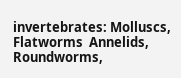invertebrates: Molluscs, Flatworms  Annelids, Roundworms,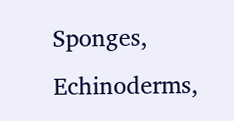Sponges, Echinoderms,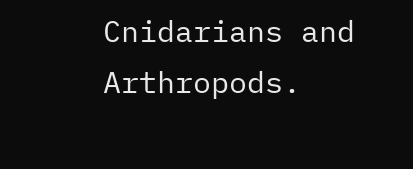Cnidarians and Arthropods.